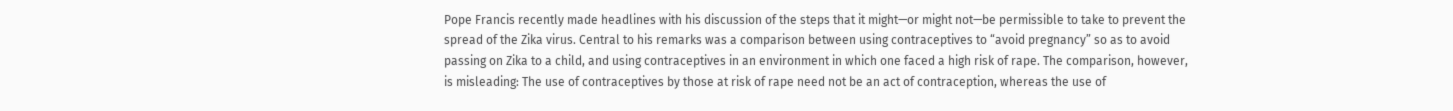Pope Francis recently made headlines with his discussion of the steps that it might—or might not—be permissible to take to prevent the spread of the Zika virus. Central to his remarks was a comparison between using contraceptives to “avoid pregnancy” so as to avoid passing on Zika to a child, and using contraceptives in an environment in which one faced a high risk of rape. The comparison, however, is misleading: The use of contraceptives by those at risk of rape need not be an act of contraception, whereas the use of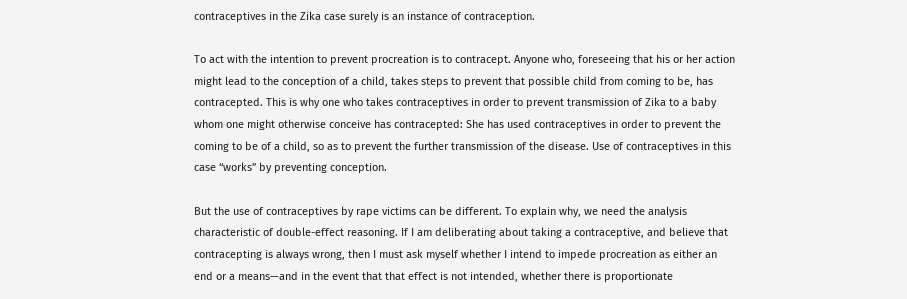contraceptives in the Zika case surely is an instance of contraception.

To act with the intention to prevent procreation is to contracept. Anyone who, foreseeing that his or her action might lead to the conception of a child, takes steps to prevent that possible child from coming to be, has contracepted. This is why one who takes contraceptives in order to prevent transmission of Zika to a baby whom one might otherwise conceive has contracepted: She has used contraceptives in order to prevent the coming to be of a child, so as to prevent the further transmission of the disease. Use of contraceptives in this case “works” by preventing conception.

But the use of contraceptives by rape victims can be different. To explain why, we need the analysis characteristic of double-effect reasoning. If I am deliberating about taking a contraceptive, and believe that contracepting is always wrong, then I must ask myself whether I intend to impede procreation as either an end or a means—and in the event that that effect is not intended, whether there is proportionate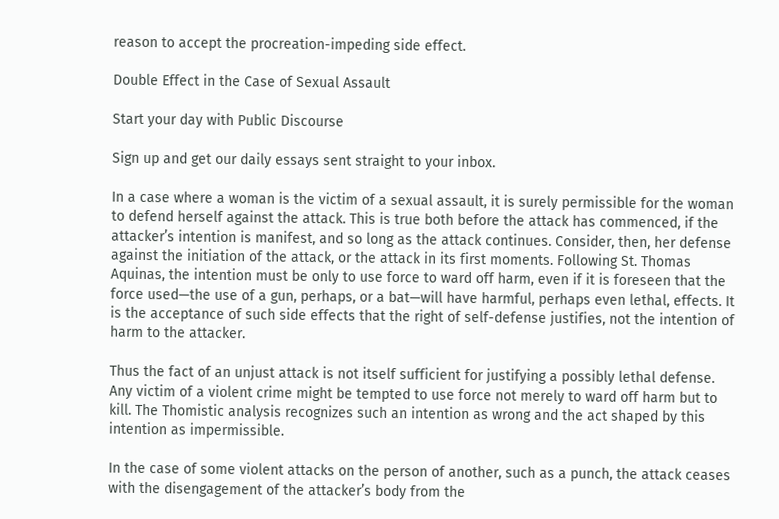reason to accept the procreation-impeding side effect.

Double Effect in the Case of Sexual Assault

Start your day with Public Discourse

Sign up and get our daily essays sent straight to your inbox.

In a case where a woman is the victim of a sexual assault, it is surely permissible for the woman to defend herself against the attack. This is true both before the attack has commenced, if the attacker’s intention is manifest, and so long as the attack continues. Consider, then, her defense against the initiation of the attack, or the attack in its first moments. Following St. Thomas Aquinas, the intention must be only to use force to ward off harm, even if it is foreseen that the force used—the use of a gun, perhaps, or a bat—will have harmful, perhaps even lethal, effects. It is the acceptance of such side effects that the right of self-defense justifies, not the intention of harm to the attacker.

Thus the fact of an unjust attack is not itself sufficient for justifying a possibly lethal defense. Any victim of a violent crime might be tempted to use force not merely to ward off harm but to kill. The Thomistic analysis recognizes such an intention as wrong and the act shaped by this intention as impermissible.

In the case of some violent attacks on the person of another, such as a punch, the attack ceases with the disengagement of the attacker’s body from the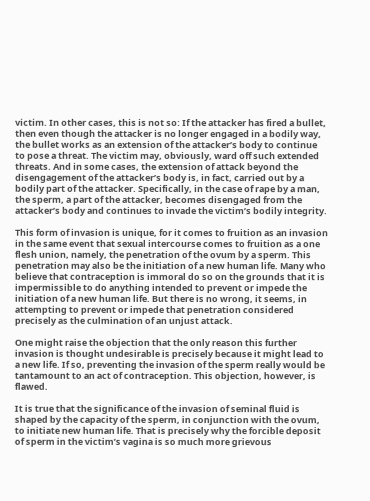victim. In other cases, this is not so: If the attacker has fired a bullet, then even though the attacker is no longer engaged in a bodily way, the bullet works as an extension of the attacker’s body to continue to pose a threat. The victim may, obviously, ward off such extended threats. And in some cases, the extension of attack beyond the disengagement of the attacker’s body is, in fact, carried out by a bodily part of the attacker. Specifically, in the case of rape by a man, the sperm, a part of the attacker, becomes disengaged from the attacker’s body and continues to invade the victim’s bodily integrity.

This form of invasion is unique, for it comes to fruition as an invasion in the same event that sexual intercourse comes to fruition as a one flesh union, namely, the penetration of the ovum by a sperm. This penetration may also be the initiation of a new human life. Many who believe that contraception is immoral do so on the grounds that it is impermissible to do anything intended to prevent or impede the initiation of a new human life. But there is no wrong, it seems, in attempting to prevent or impede that penetration considered precisely as the culmination of an unjust attack.

One might raise the objection that the only reason this further invasion is thought undesirable is precisely because it might lead to a new life. If so, preventing the invasion of the sperm really would be tantamount to an act of contraception. This objection, however, is flawed.

It is true that the significance of the invasion of seminal fluid is shaped by the capacity of the sperm, in conjunction with the ovum, to initiate new human life. That is precisely why the forcible deposit of sperm in the victim’s vagina is so much more grievous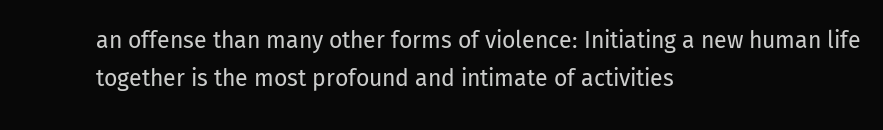an offense than many other forms of violence: Initiating a new human life together is the most profound and intimate of activities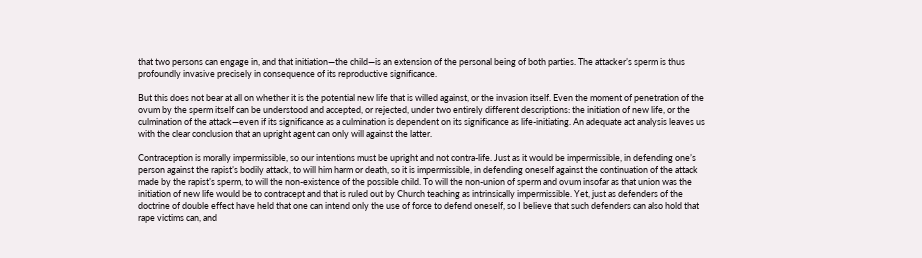that two persons can engage in, and that initiation—the child—is an extension of the personal being of both parties. The attacker’s sperm is thus profoundly invasive precisely in consequence of its reproductive significance.

But this does not bear at all on whether it is the potential new life that is willed against, or the invasion itself. Even the moment of penetration of the ovum by the sperm itself can be understood and accepted, or rejected, under two entirely different descriptions: the initiation of new life, or the culmination of the attack—even if its significance as a culmination is dependent on its significance as life-initiating. An adequate act analysis leaves us with the clear conclusion that an upright agent can only will against the latter.

Contraception is morally impermissible, so our intentions must be upright and not contra-life. Just as it would be impermissible, in defending one’s person against the rapist’s bodily attack, to will him harm or death, so it is impermissible, in defending oneself against the continuation of the attack made by the rapist’s sperm, to will the non-existence of the possible child. To will the non-union of sperm and ovum insofar as that union was the initiation of new life would be to contracept and that is ruled out by Church teaching as intrinsically impermissible. Yet, just as defenders of the doctrine of double effect have held that one can intend only the use of force to defend oneself, so I believe that such defenders can also hold that rape victims can, and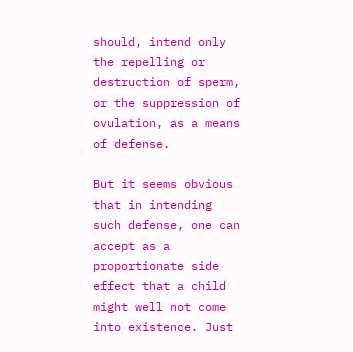should, intend only the repelling or destruction of sperm, or the suppression of ovulation, as a means of defense.

But it seems obvious that in intending such defense, one can accept as a proportionate side effect that a child might well not come into existence. Just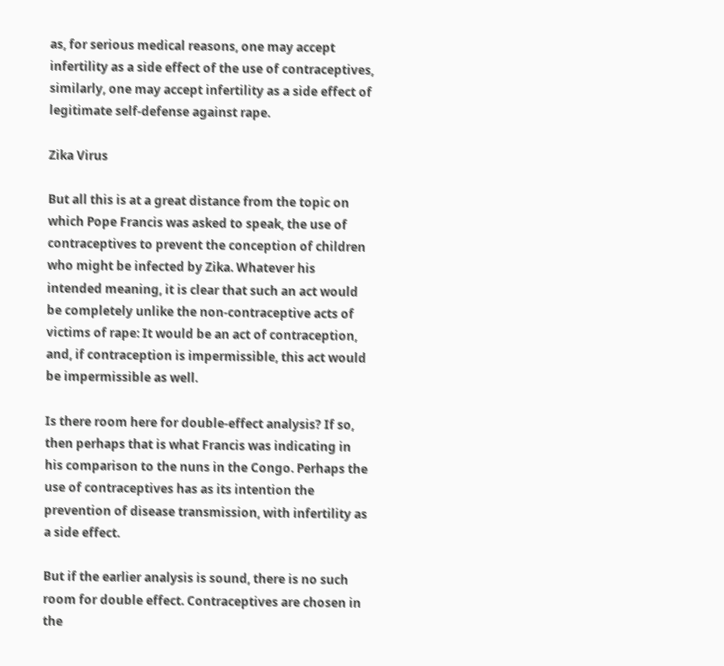as, for serious medical reasons, one may accept infertility as a side effect of the use of contraceptives, similarly, one may accept infertility as a side effect of legitimate self-defense against rape.

Zika Virus

But all this is at a great distance from the topic on which Pope Francis was asked to speak, the use of contraceptives to prevent the conception of children who might be infected by Zika. Whatever his intended meaning, it is clear that such an act would be completely unlike the non-contraceptive acts of victims of rape: It would be an act of contraception, and, if contraception is impermissible, this act would be impermissible as well.

Is there room here for double-effect analysis? If so, then perhaps that is what Francis was indicating in his comparison to the nuns in the Congo. Perhaps the use of contraceptives has as its intention the prevention of disease transmission, with infertility as a side effect.

But if the earlier analysis is sound, there is no such room for double effect. Contraceptives are chosen in the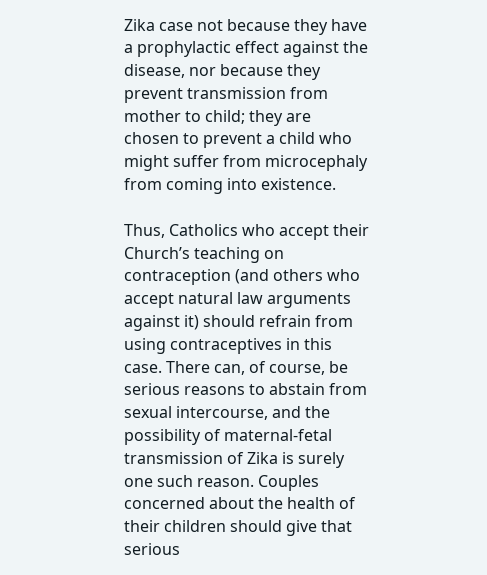Zika case not because they have a prophylactic effect against the disease, nor because they prevent transmission from mother to child; they are chosen to prevent a child who might suffer from microcephaly from coming into existence.

Thus, Catholics who accept their Church’s teaching on contraception (and others who accept natural law arguments against it) should refrain from using contraceptives in this case. There can, of course, be serious reasons to abstain from sexual intercourse, and the possibility of maternal-fetal transmission of Zika is surely one such reason. Couples concerned about the health of their children should give that serious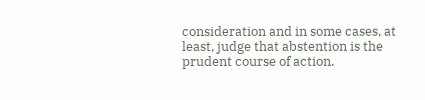consideration and in some cases, at least, judge that abstention is the prudent course of action.